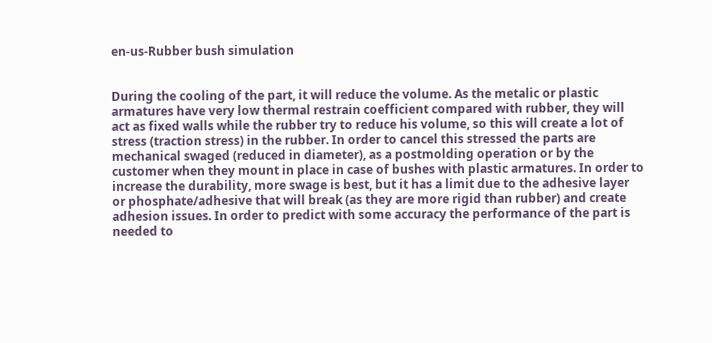en-us-Rubber bush simulation


During the cooling of the part, it will reduce the volume. As the metalic or plastic armatures have very low thermal restrain coefficient compared with rubber, they will act as fixed walls while the rubber try to reduce his volume, so this will create a lot of stress (traction stress) in the rubber. In order to cancel this stressed the parts are mechanical swaged (reduced in diameter), as a postmolding operation or by the customer when they mount in place in case of bushes with plastic armatures. In order to increase the durability, more swage is best, but it has a limit due to the adhesive layer or phosphate/adhesive that will break (as they are more rigid than rubber) and create adhesion issues. In order to predict with some accuracy the performance of the part is needed to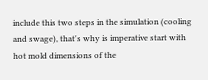include this two steps in the simulation (cooling and swage), that's why is imperative start with hot mold dimensions of the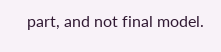part, and not final model.